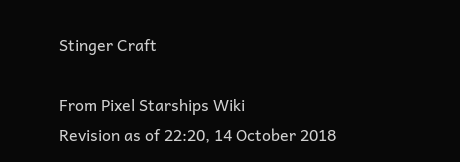Stinger Craft

From Pixel Starships Wiki
Revision as of 22:20, 14 October 2018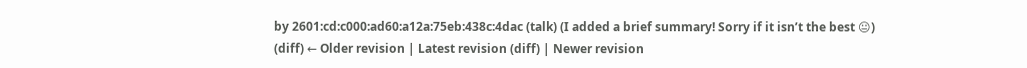by 2601:cd:c000:ad60:a12a:75eb:438c:4dac (talk) (I added a brief summary! Sorry if it isn’t the best 😐)
(diff) ← Older revision | Latest revision (diff) | Newer revision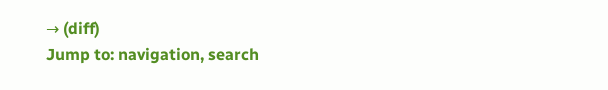→ (diff)
Jump to: navigation, search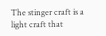The stinger craft is a light craft that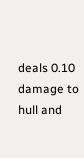deals 0.10 damage to hull and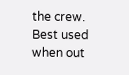the crew. Best used when out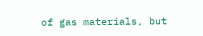of gas materials, but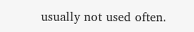usually not used often.